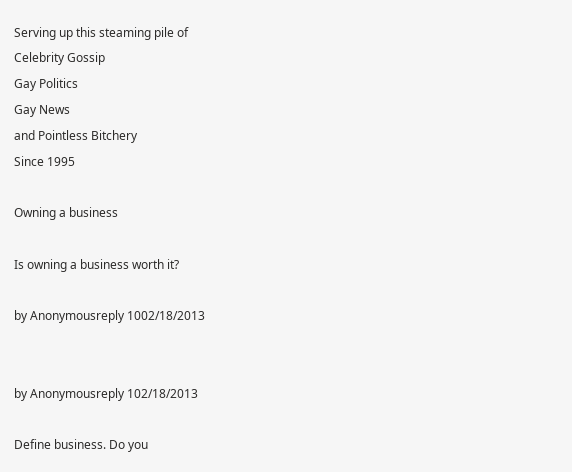Serving up this steaming pile of
Celebrity Gossip
Gay Politics
Gay News
and Pointless Bitchery
Since 1995

Owning a business

Is owning a business worth it?

by Anonymousreply 1002/18/2013


by Anonymousreply 102/18/2013

Define business. Do you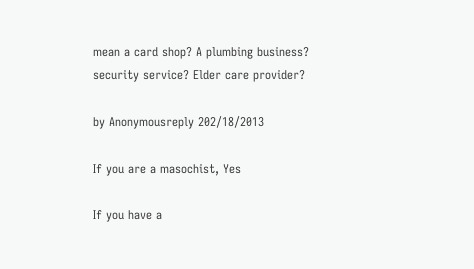mean a card shop? A plumbing business? security service? Elder care provider?

by Anonymousreply 202/18/2013

If you are a masochist, Yes

If you have a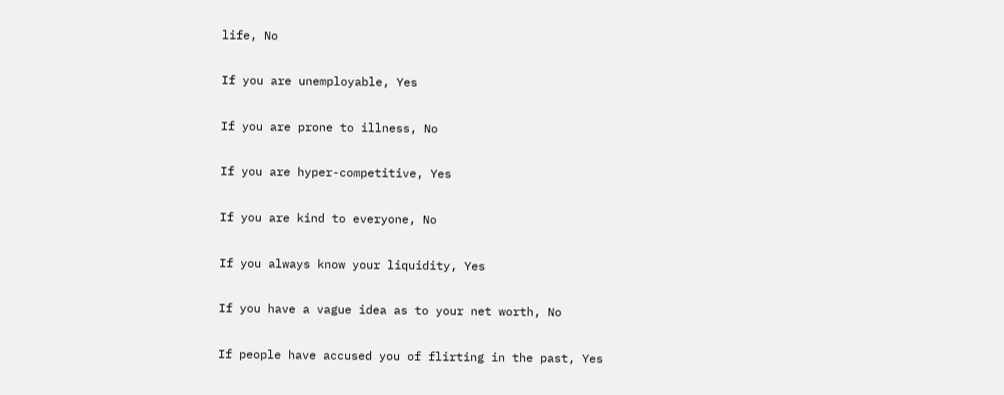life, No

If you are unemployable, Yes

If you are prone to illness, No

If you are hyper-competitive, Yes

If you are kind to everyone, No

If you always know your liquidity, Yes

If you have a vague idea as to your net worth, No

If people have accused you of flirting in the past, Yes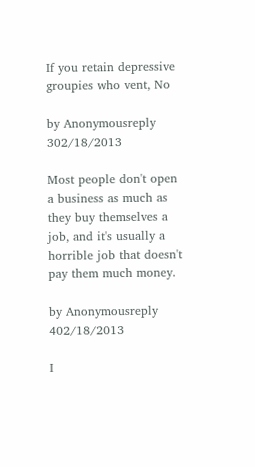If you retain depressive groupies who vent, No

by Anonymousreply 302/18/2013

Most people don't open a business as much as they buy themselves a job, and it's usually a horrible job that doesn't pay them much money.

by Anonymousreply 402/18/2013

I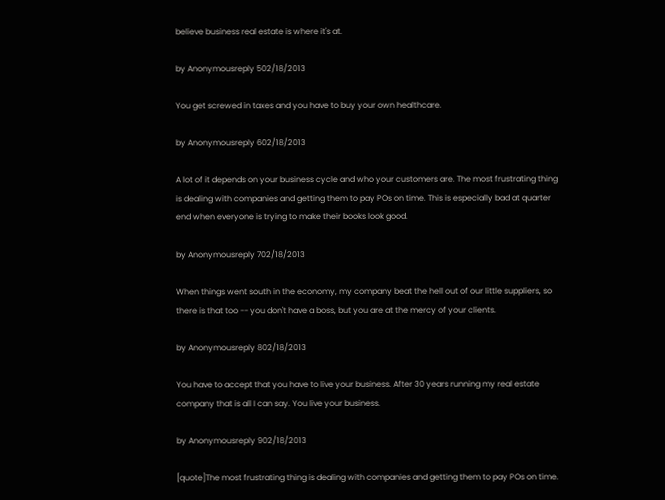believe business real estate is where it's at.

by Anonymousreply 502/18/2013

You get screwed in taxes and you have to buy your own healthcare.

by Anonymousreply 602/18/2013

A lot of it depends on your business cycle and who your customers are. The most frustrating thing is dealing with companies and getting them to pay POs on time. This is especially bad at quarter end when everyone is trying to make their books look good.

by Anonymousreply 702/18/2013

When things went south in the economy, my company beat the hell out of our little suppliers, so there is that too -- you don't have a boss, but you are at the mercy of your clients.

by Anonymousreply 802/18/2013

You have to accept that you have to live your business. After 30 years running my real estate company that is all I can say. You live your business.

by Anonymousreply 902/18/2013

[quote]The most frustrating thing is dealing with companies and getting them to pay POs on time.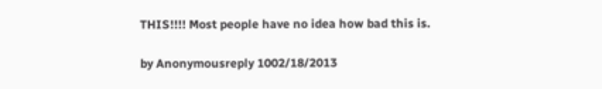THIS!!!! Most people have no idea how bad this is.

by Anonymousreply 1002/18/2013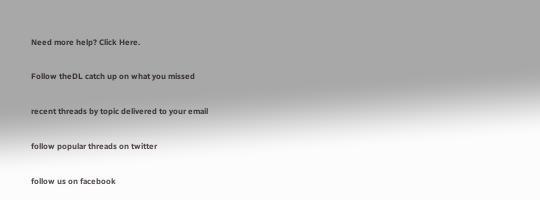Need more help? Click Here.

Follow theDL catch up on what you missed

recent threads by topic delivered to your email

follow popular threads on twitter

follow us on facebook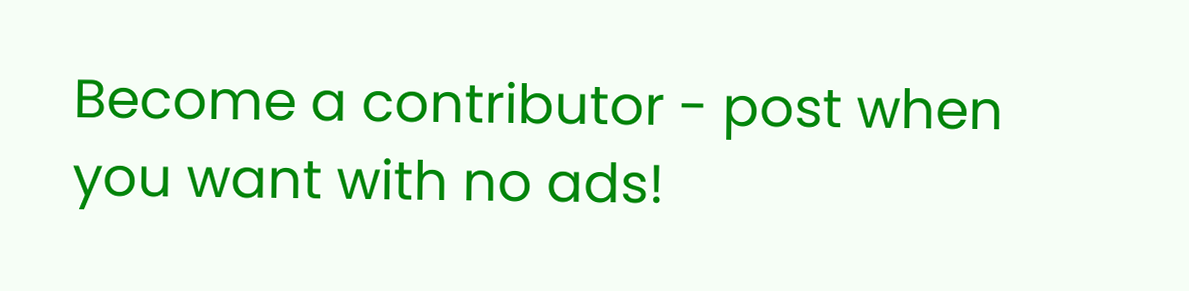Become a contributor - post when you want with no ads!